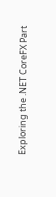Exploring the .NET CoreFX Part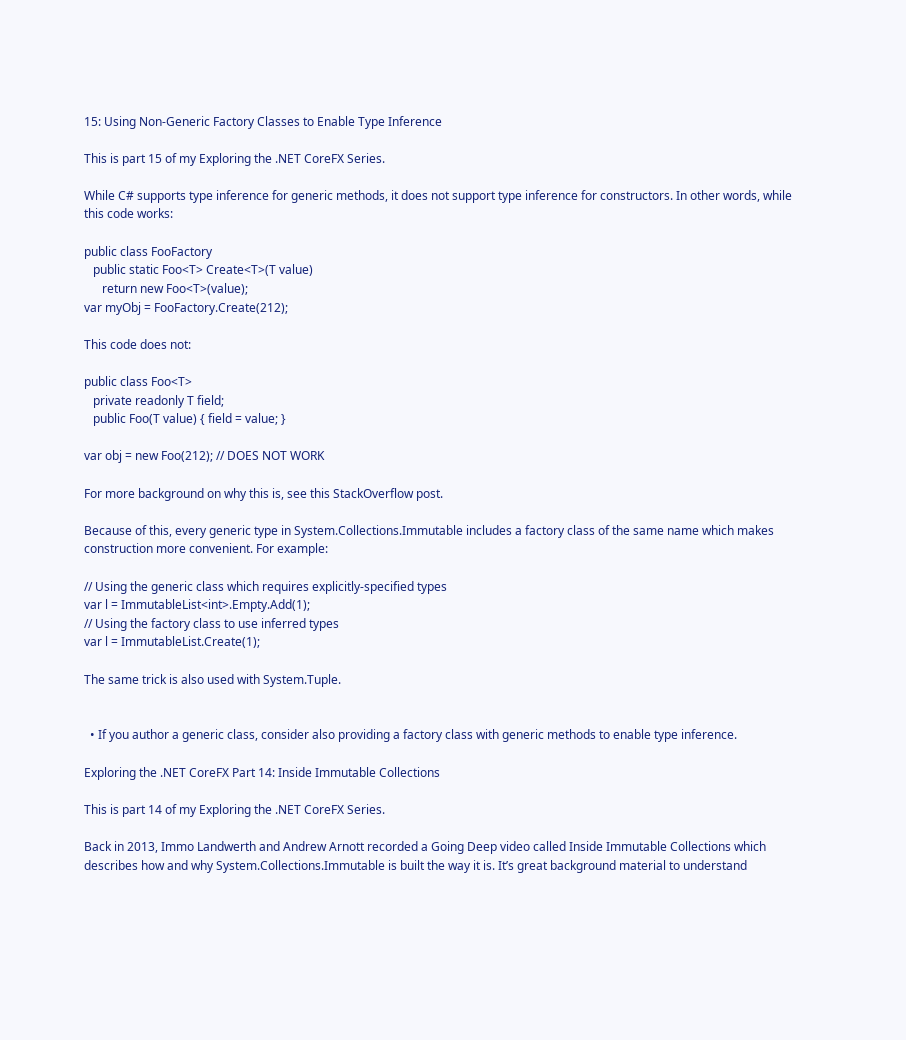15: Using Non-Generic Factory Classes to Enable Type Inference

This is part 15 of my Exploring the .NET CoreFX Series.

While C# supports type inference for generic methods, it does not support type inference for constructors. In other words, while this code works:

public class FooFactory
   public static Foo<T> Create<T>(T value)
      return new Foo<T>(value);
var myObj = FooFactory.Create(212);

This code does not:

public class Foo<T>
   private readonly T field;
   public Foo(T value) { field = value; }

var obj = new Foo(212); // DOES NOT WORK

For more background on why this is, see this StackOverflow post.

Because of this, every generic type in System.Collections.Immutable includes a factory class of the same name which makes construction more convenient. For example:

// Using the generic class which requires explicitly-specified types
var l = ImmutableList<int>.Empty.Add(1);
// Using the factory class to use inferred types
var l = ImmutableList.Create(1);

The same trick is also used with System.Tuple.


  • If you author a generic class, consider also providing a factory class with generic methods to enable type inference.

Exploring the .NET CoreFX Part 14: Inside Immutable Collections

This is part 14 of my Exploring the .NET CoreFX Series.

Back in 2013, Immo Landwerth and Andrew Arnott recorded a Going Deep video called Inside Immutable Collections which describes how and why System.Collections.Immutable is built the way it is. It’s great background material to understand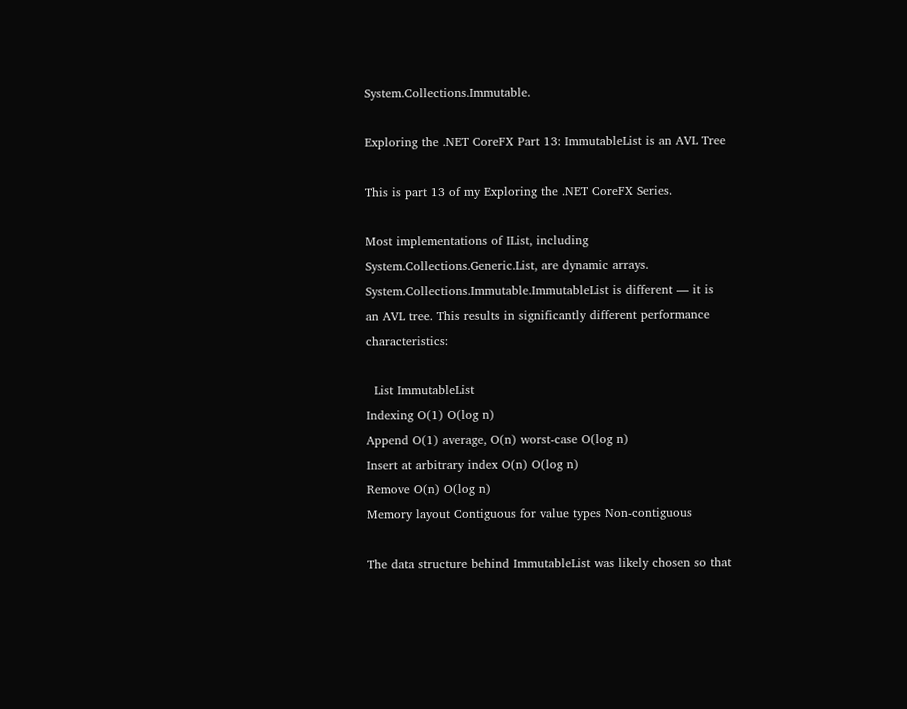System.Collections.Immutable.

Exploring the .NET CoreFX Part 13: ImmutableList is an AVL Tree

This is part 13 of my Exploring the .NET CoreFX Series.

Most implementations of IList, including System.Collections.Generic.List, are dynamic arrays. System.Collections.Immutable.ImmutableList is different — it is an AVL tree. This results in significantly different performance characteristics:

  List ImmutableList
Indexing O(1) O(log n)
Append O(1) average, O(n) worst-case O(log n)
Insert at arbitrary index O(n) O(log n)
Remove O(n) O(log n)
Memory layout Contiguous for value types Non-contiguous

The data structure behind ImmutableList was likely chosen so that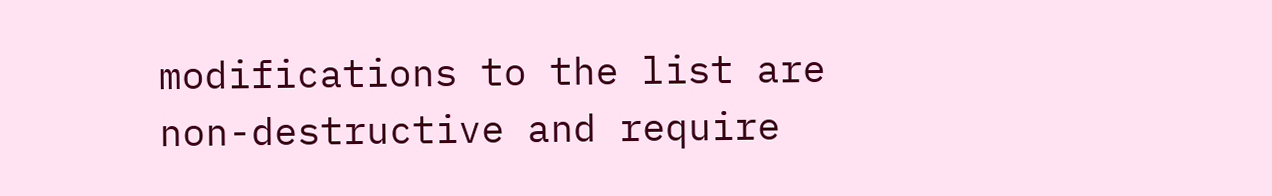modifications to the list are non-destructive and require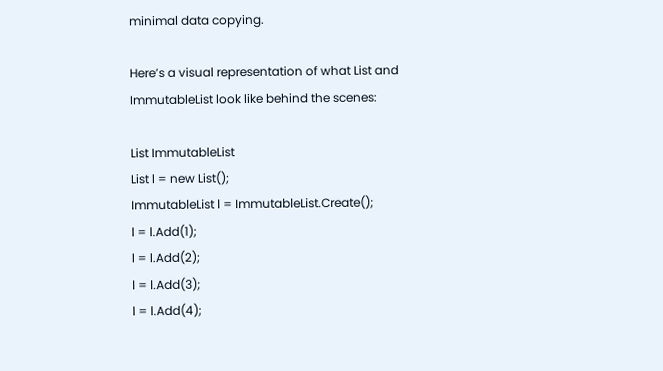minimal data copying.

Here’s a visual representation of what List and ImmutableList look like behind the scenes:

List ImmutableList
List l = new List();
ImmutableList l = ImmutableList.Create();
l = l.Add(1);
l = l.Add(2);
l = l.Add(3);
l = l.Add(4);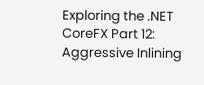Exploring the .NET CoreFX Part 12: Aggressive Inlining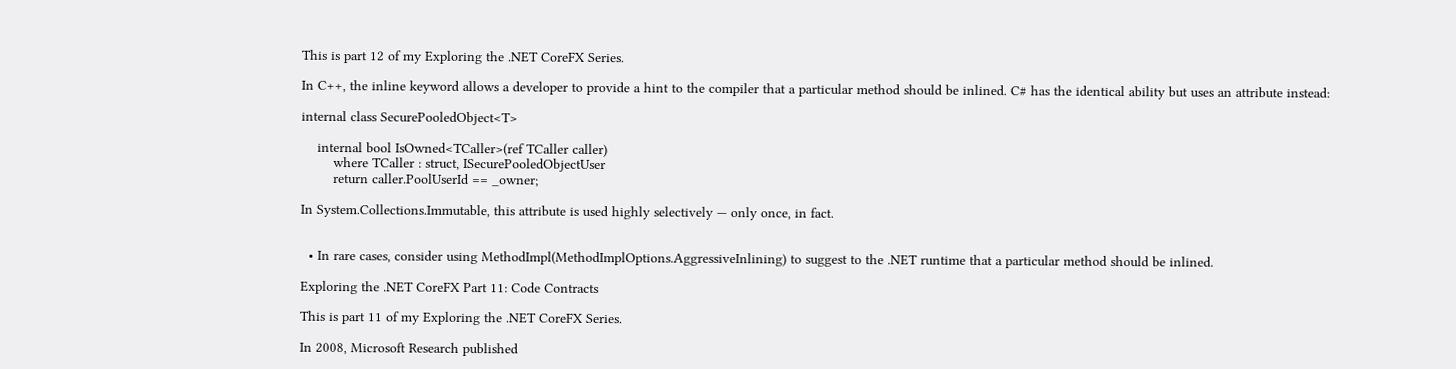This is part 12 of my Exploring the .NET CoreFX Series.

In C++, the inline keyword allows a developer to provide a hint to the compiler that a particular method should be inlined. C# has the identical ability but uses an attribute instead:

internal class SecurePooledObject<T>

    internal bool IsOwned<TCaller>(ref TCaller caller)
        where TCaller : struct, ISecurePooledObjectUser
        return caller.PoolUserId == _owner;

In System.Collections.Immutable, this attribute is used highly selectively — only once, in fact.


  • In rare cases, consider using MethodImpl(MethodImplOptions.AggressiveInlining) to suggest to the .NET runtime that a particular method should be inlined.

Exploring the .NET CoreFX Part 11: Code Contracts

This is part 11 of my Exploring the .NET CoreFX Series.

In 2008, Microsoft Research published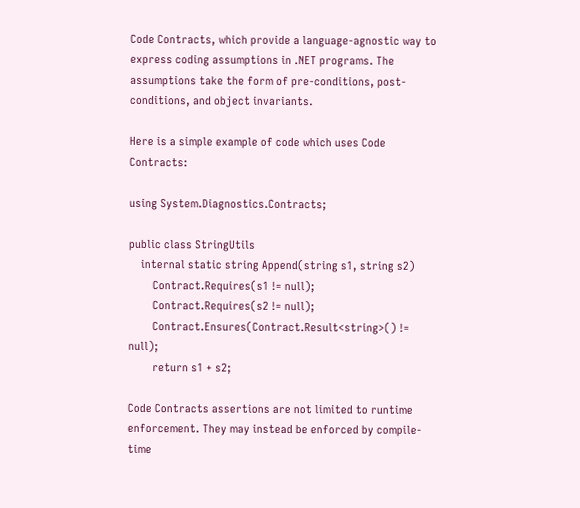Code Contracts, which provide a language-agnostic way to express coding assumptions in .NET programs. The assumptions take the form of pre-conditions, post-conditions, and object invariants.

Here is a simple example of code which uses Code Contracts:

using System.Diagnostics.Contracts;

public class StringUtils
    internal static string Append(string s1, string s2)
        Contract.Requires(s1 != null);
        Contract.Requires(s2 != null);
        Contract.Ensures(Contract.Result<string>() != null);
        return s1 + s2;

Code Contracts assertions are not limited to runtime enforcement. They may instead be enforced by compile-time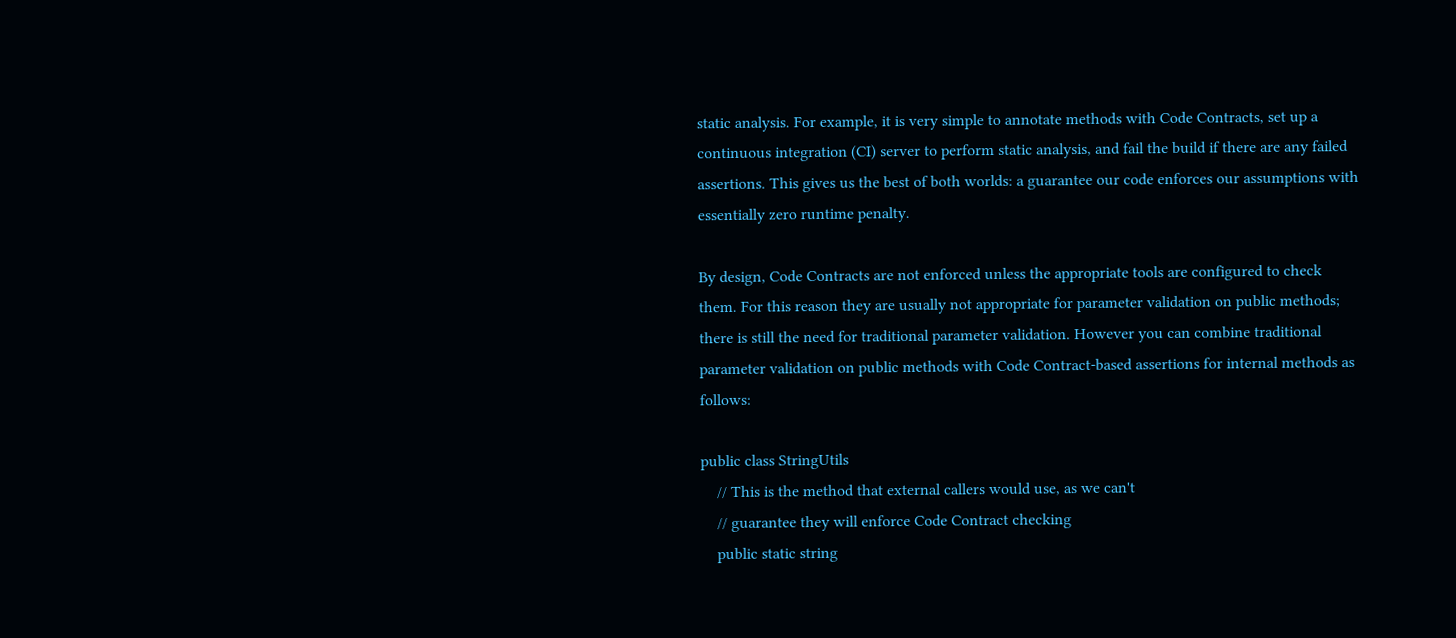static analysis. For example, it is very simple to annotate methods with Code Contracts, set up a continuous integration (CI) server to perform static analysis, and fail the build if there are any failed assertions. This gives us the best of both worlds: a guarantee our code enforces our assumptions with essentially zero runtime penalty.

By design, Code Contracts are not enforced unless the appropriate tools are configured to check them. For this reason they are usually not appropriate for parameter validation on public methods; there is still the need for traditional parameter validation. However you can combine traditional parameter validation on public methods with Code Contract-based assertions for internal methods as follows:

public class StringUtils
    // This is the method that external callers would use, as we can't
    // guarantee they will enforce Code Contract checking
    public static string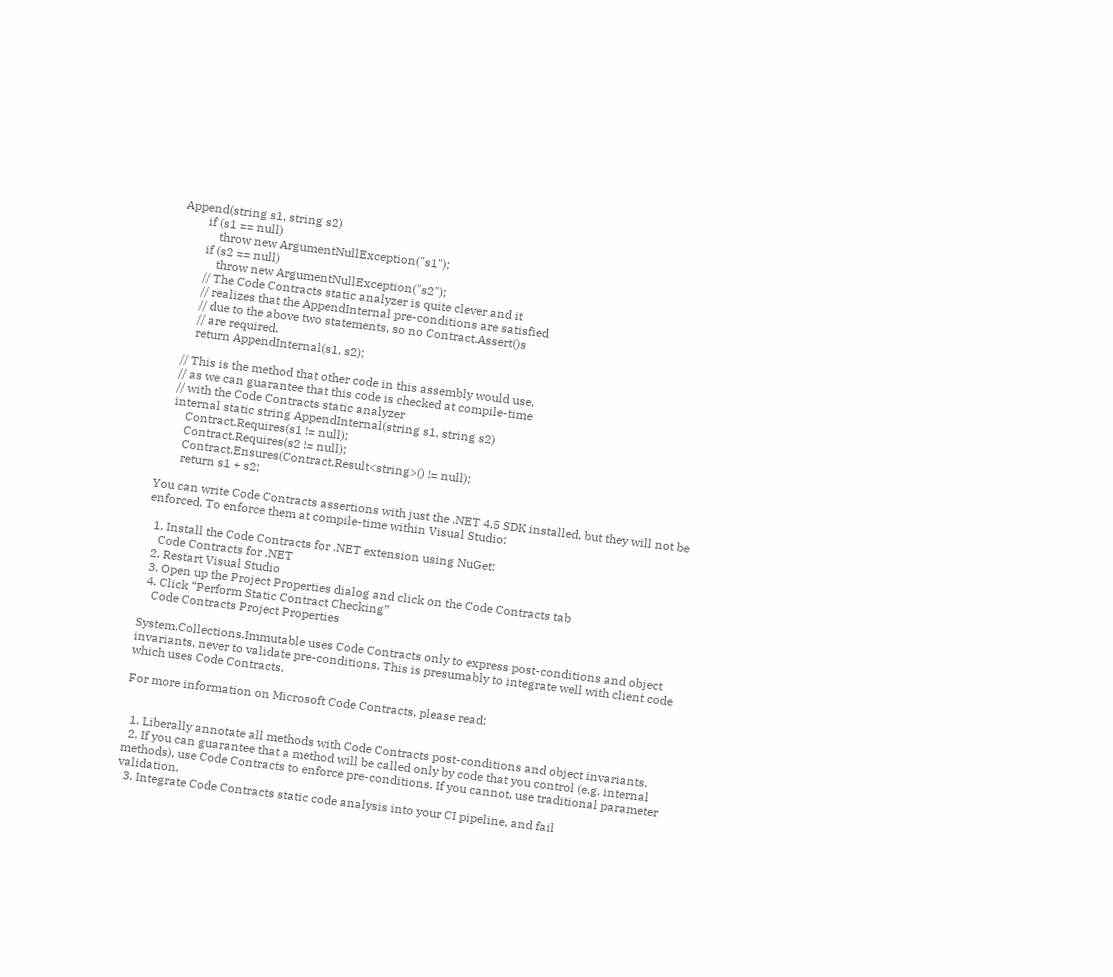Append(string s1, string s2)
        if (s1 == null)
            throw new ArgumentNullException("s1");
        if (s2 == null)
            throw new ArgumentNullException("s2");
        // The Code Contracts static analyzer is quite clever and it
        // realizes that the AppendInternal pre-conditions are satisfied
        // due to the above two statements, so no Contract.Assert()s
        // are required.
        return AppendInternal(s1, s2);

    // This is the method that other code in this assembly would use,
    // as we can guarantee that this code is checked at compile-time
    // with the Code Contracts static analyzer
    internal static string AppendInternal(string s1, string s2)
        Contract.Requires(s1 != null);
        Contract.Requires(s2 != null);
        Contract.Ensures(Contract.Result<string>() != null);
        return s1 + s2;

You can write Code Contracts assertions with just the .NET 4.5 SDK installed, but they will not be enforced. To enforce them at compile-time within Visual Studio:

  1. Install the Code Contracts for .NET extension using NuGet:
    Code Contracts for .NET
  2. Restart Visual Studio
  3. Open up the Project Properties dialog and click on the Code Contracts tab
  4. Click “Perform Static Contract Checking”
    Code Contracts Project Properties

System.Collections.Immutable uses Code Contracts only to express post-conditions and object invariants, never to validate pre-conditions. This is presumably to integrate well with client code which uses Code Contracts.

For more information on Microsoft Code Contracts, please read:


  1. Liberally annotate all methods with Code Contracts post-conditions and object invariants.
  2. If you can guarantee that a method will be called only by code that you control (e.g. internal methods), use Code Contracts to enforce pre-conditions. If you cannot, use traditional parameter validation.
  3. Integrate Code Contracts static code analysis into your CI pipeline, and fail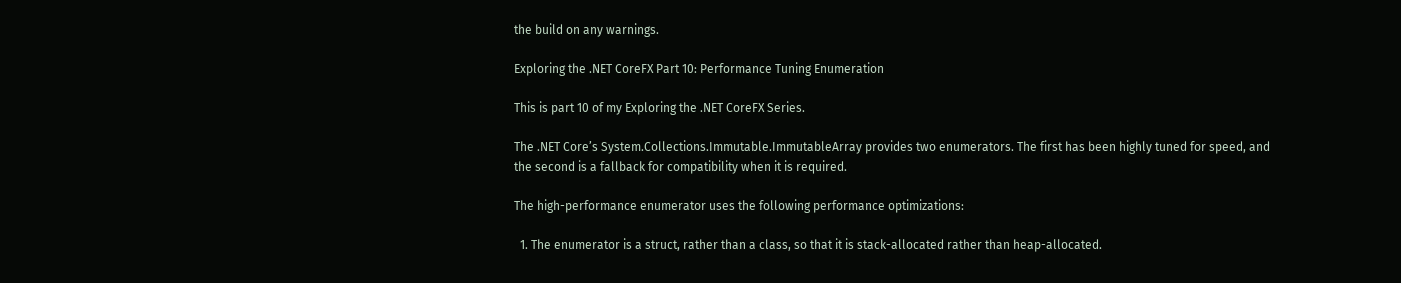the build on any warnings.

Exploring the .NET CoreFX Part 10: Performance Tuning Enumeration

This is part 10 of my Exploring the .NET CoreFX Series.

The .NET Core’s System.Collections.Immutable.ImmutableArray provides two enumerators. The first has been highly tuned for speed, and the second is a fallback for compatibility when it is required.

The high-performance enumerator uses the following performance optimizations:

  1. The enumerator is a struct, rather than a class, so that it is stack-allocated rather than heap-allocated.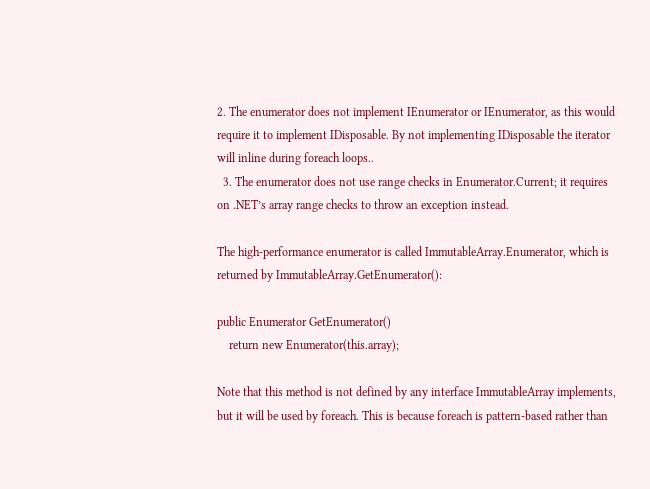2. The enumerator does not implement IEnumerator or IEnumerator, as this would require it to implement IDisposable. By not implementing IDisposable the iterator will inline during foreach loops..
  3. The enumerator does not use range checks in Enumerator.Current; it requires on .NET’s array range checks to throw an exception instead.

The high-performance enumerator is called ImmutableArray.Enumerator, which is returned by ImmutableArray.GetEnumerator():

public Enumerator GetEnumerator()
    return new Enumerator(this.array);

Note that this method is not defined by any interface ImmutableArray implements, but it will be used by foreach. This is because foreach is pattern-based rather than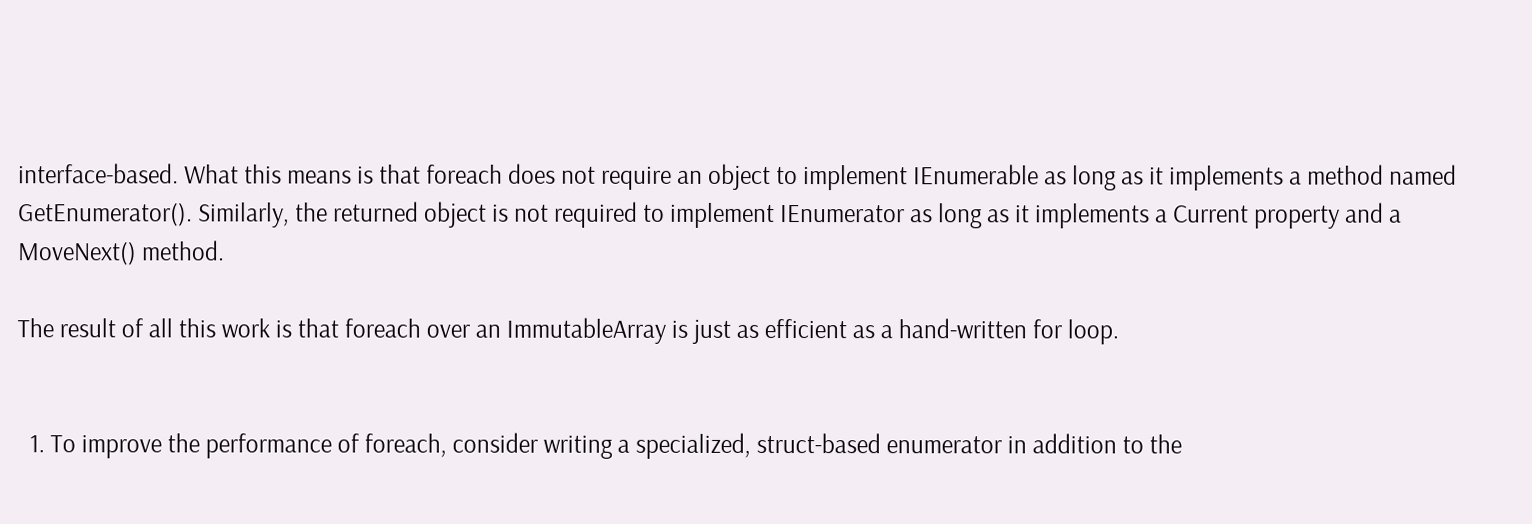interface-based. What this means is that foreach does not require an object to implement IEnumerable as long as it implements a method named GetEnumerator(). Similarly, the returned object is not required to implement IEnumerator as long as it implements a Current property and a MoveNext() method.

The result of all this work is that foreach over an ImmutableArray is just as efficient as a hand-written for loop.


  1. To improve the performance of foreach, consider writing a specialized, struct-based enumerator in addition to the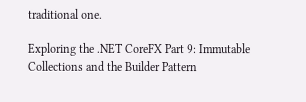traditional one.

Exploring the .NET CoreFX Part 9: Immutable Collections and the Builder Pattern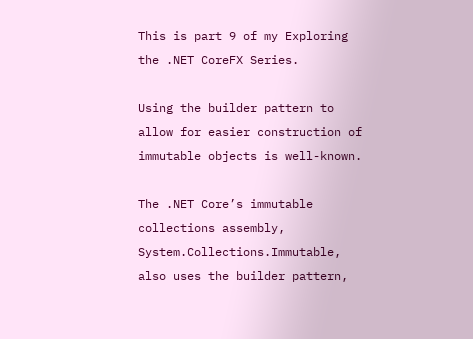This is part 9 of my Exploring the .NET CoreFX Series.

Using the builder pattern to allow for easier construction of immutable objects is well-known.

The .NET Core’s immutable collections assembly, System.Collections.Immutable, also uses the builder pattern,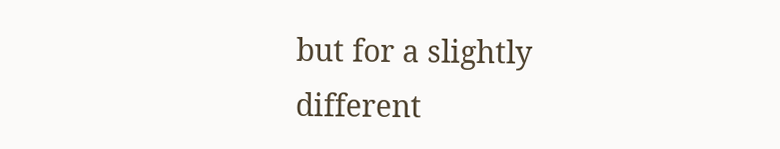but for a slightly different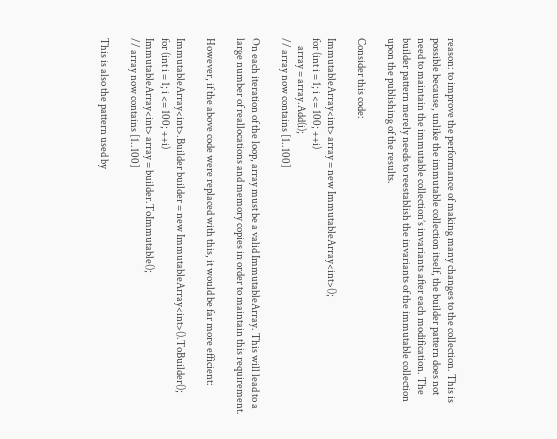reason: to improve the performance of making many changes to the collection. This is possible because, unlike the immutable collection itself, the builder pattern does not need to maintain the immutable collection’s invariants after each modification. The builder pattern merely needs to reestablish the invariants of the immutable collection upon the publishing of the results.

Consider this code:

ImmutableArray<int> array = new ImmutableArray<int>();
for (int i = 1; i <= 100; ++i)
    array = array.Add(i);
// array now contains [1..100]

On each iteration of the loop, array must be a valid ImmutableArray. This will lead to a large number of reallocations and memory copies in order to maintain this requirement.

However, if the above code were replaced with this, it would be far more efficient:

ImmutableArray<int>.Builder builder = new ImmutableArray<int>().ToBuilder();
for (int i = 1; i <= 100; ++i)
ImmutableArray<int> array = builder.ToImmutable();
// array now contains [1..100]

This is also the pattern used by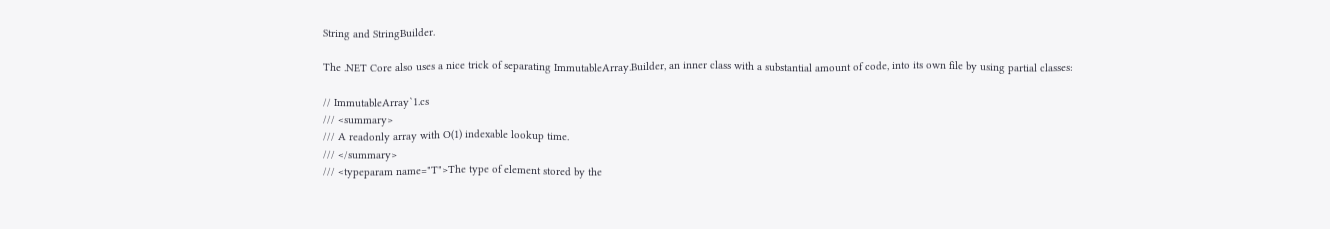String and StringBuilder.

The .NET Core also uses a nice trick of separating ImmutableArray.Builder, an inner class with a substantial amount of code, into its own file by using partial classes:

// ImmutableArray`1.cs
/// <summary>
/// A readonly array with O(1) indexable lookup time.
/// </summary>
/// <typeparam name="T">The type of element stored by the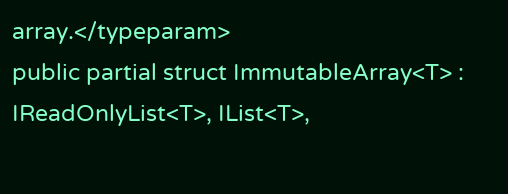array.</typeparam>
public partial struct ImmutableArray<T> : IReadOnlyList<T>, IList<T>,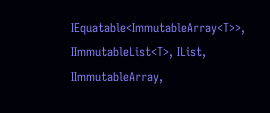IEquatable<ImmutableArray<T>>, IImmutableList<T>, IList, IImmutableArray,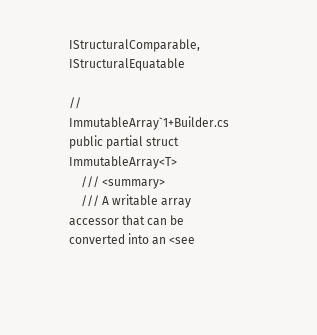IStructuralComparable, IStructuralEquatable

// ImmutableArray`1+Builder.cs
public partial struct ImmutableArray<T>
    /// <summary>
    /// A writable array accessor that can be converted into an <see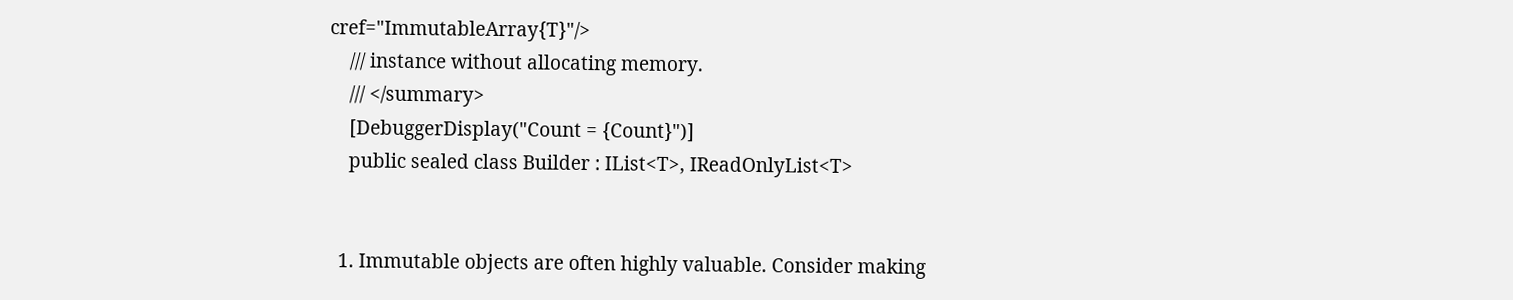cref="ImmutableArray{T}"/>
    /// instance without allocating memory.
    /// </summary>
    [DebuggerDisplay("Count = {Count}")]
    public sealed class Builder : IList<T>, IReadOnlyList<T>


  1. Immutable objects are often highly valuable. Consider making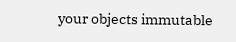your objects immutable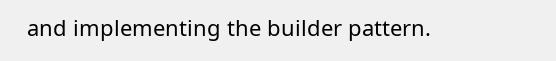and implementing the builder pattern.